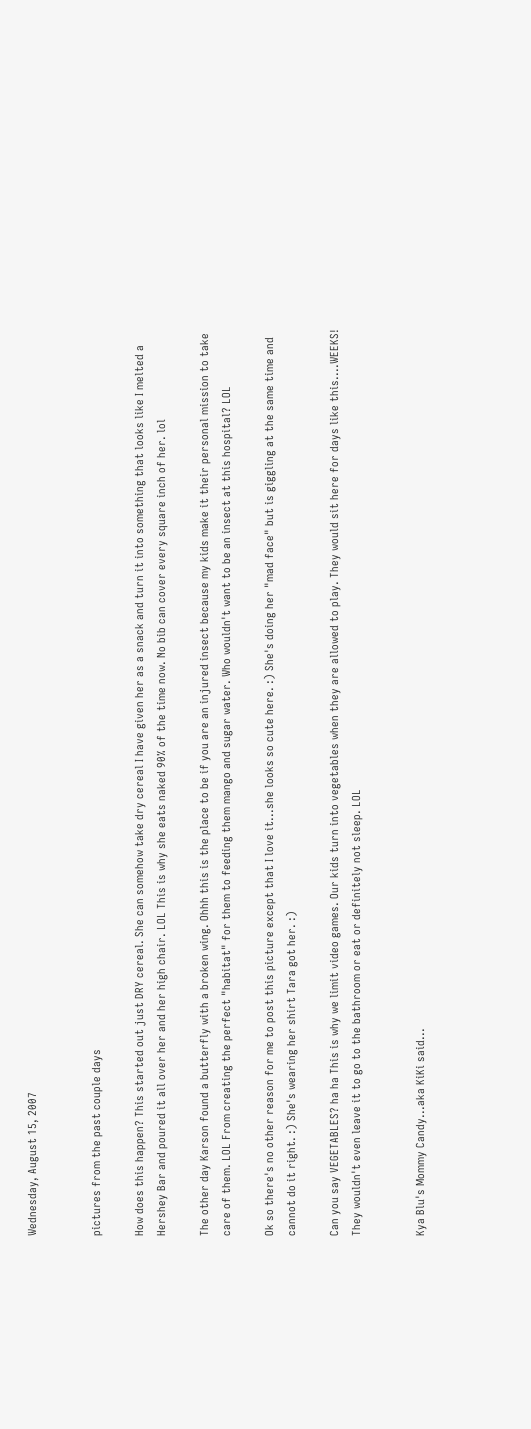Wednesday, August 15, 2007


pictures from the past couple days

How does this happen? This started out just DRY cereal. She can somehow take dry cereal I have given her as a snack and turn it into something that looks like I melted a Hershey Bar and poured it all over her and her high chair. LOL This is why she eats naked 90% of the time now. No bib can cover every square inch of her. lol

The other day Karson found a butterfly with a broken wing. Ohhh this is the place to be if you are an injured insect because my kids make it their personal mission to take care of them. LOL From creating the perfect "habitat" for them to feeding them mango and sugar water. Who wouldn't want to be an insect at this hospital? LOL

Ok so there's no other reason for me to post this picture except that I love it...she looks so cute here. :) She's doing her "mad face" but is giggling at the same time and cannot do it right. :) She's wearing her shirt Tara got her. :)

Can you say VEGETABLES? ha ha This is why we limit video games. Our kids turn into vegetables when they are allowed to play. They would sit here for days like this....WEEKS! They wouldn't even leave it to go to the bathroom or eat or definitely not sleep. LOL


Kya Blu's Mommy Candy...aka KiKi said...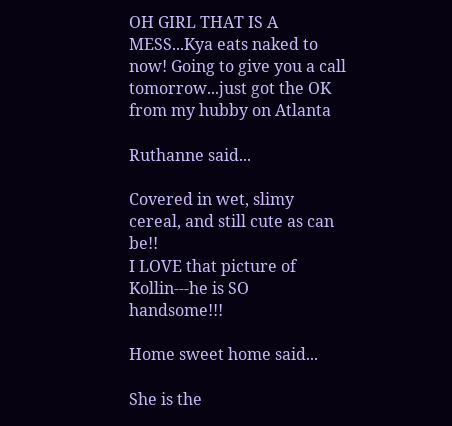OH GIRL THAT IS A MESS...Kya eats naked to now! Going to give you a call tomorrow...just got the OK from my hubby on Atlanta

Ruthanne said...

Covered in wet, slimy cereal, and still cute as can be!!
I LOVE that picture of Kollin---he is SO handsome!!!

Home sweet home said...

She is the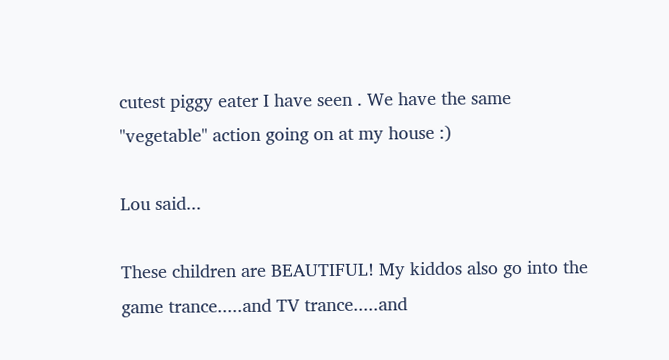cutest piggy eater I have seen . We have the same "vegetable" action going on at my house :)

Lou said...

These children are BEAUTIFUL! My kiddos also go into the game trance.....and TV trance.....and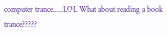computer trance.....LOL What about reading a book trance?????